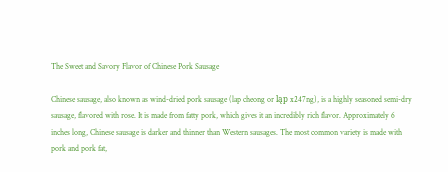The Sweet and Savory Flavor of Chinese Pork Sausage

Chinese sausage, also known as wind-dried pork sausage (lap cheong or ląp x247ng), is a highly seasoned semi-dry sausage, flavored with rose. It is made from fatty pork, which gives it an incredibly rich flavor. Approximately 6 inches long, Chinese sausage is darker and thinner than Western sausages. The most common variety is made with pork and pork fat,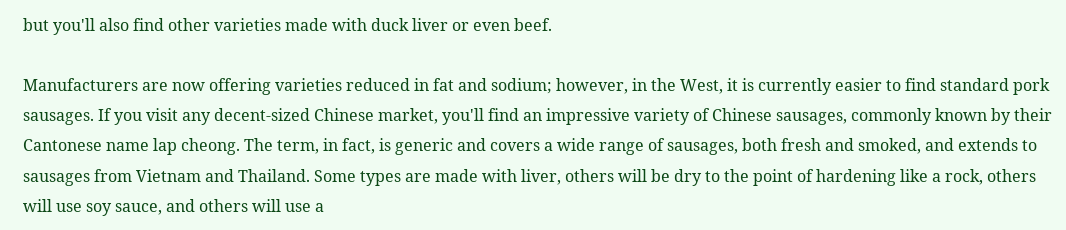but you'll also find other varieties made with duck liver or even beef.

Manufacturers are now offering varieties reduced in fat and sodium; however, in the West, it is currently easier to find standard pork sausages. If you visit any decent-sized Chinese market, you'll find an impressive variety of Chinese sausages, commonly known by their Cantonese name lap cheong. The term, in fact, is generic and covers a wide range of sausages, both fresh and smoked, and extends to sausages from Vietnam and Thailand. Some types are made with liver, others will be dry to the point of hardening like a rock, others will use soy sauce, and others will use a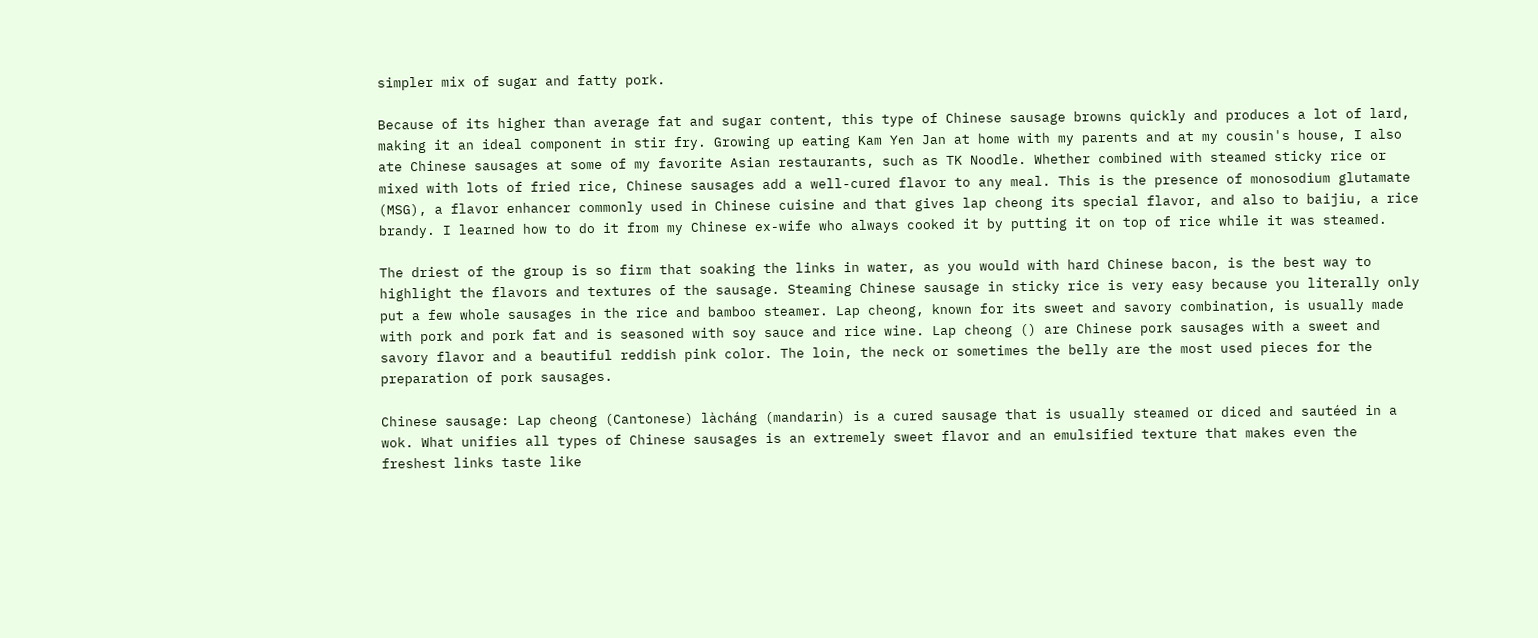simpler mix of sugar and fatty pork.

Because of its higher than average fat and sugar content, this type of Chinese sausage browns quickly and produces a lot of lard, making it an ideal component in stir fry. Growing up eating Kam Yen Jan at home with my parents and at my cousin's house, I also ate Chinese sausages at some of my favorite Asian restaurants, such as TK Noodle. Whether combined with steamed sticky rice or mixed with lots of fried rice, Chinese sausages add a well-cured flavor to any meal. This is the presence of monosodium glutamate (MSG), a flavor enhancer commonly used in Chinese cuisine and that gives lap cheong its special flavor, and also to baijiu, a rice brandy. I learned how to do it from my Chinese ex-wife who always cooked it by putting it on top of rice while it was steamed.

The driest of the group is so firm that soaking the links in water, as you would with hard Chinese bacon, is the best way to highlight the flavors and textures of the sausage. Steaming Chinese sausage in sticky rice is very easy because you literally only put a few whole sausages in the rice and bamboo steamer. Lap cheong, known for its sweet and savory combination, is usually made with pork and pork fat and is seasoned with soy sauce and rice wine. Lap cheong () are Chinese pork sausages with a sweet and savory flavor and a beautiful reddish pink color. The loin, the neck or sometimes the belly are the most used pieces for the preparation of pork sausages.

Chinese sausage: Lap cheong (Cantonese) làcháng (mandarin) is a cured sausage that is usually steamed or diced and sautéed in a wok. What unifies all types of Chinese sausages is an extremely sweet flavor and an emulsified texture that makes even the freshest links taste like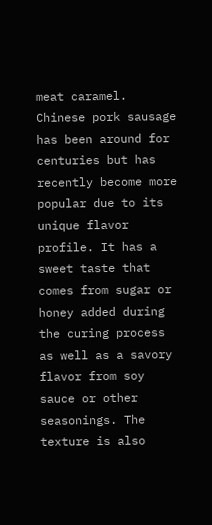meat caramel. Chinese pork sausage has been around for centuries but has recently become more popular due to its unique flavor profile. It has a sweet taste that comes from sugar or honey added during the curing process as well as a savory flavor from soy sauce or other seasonings. The texture is also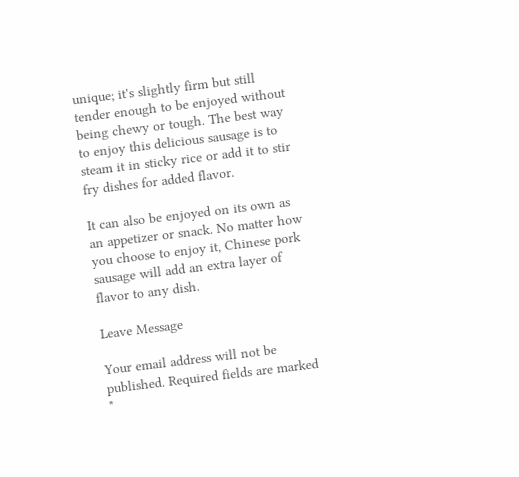unique; it's slightly firm but still tender enough to be enjoyed without being chewy or tough. The best way to enjoy this delicious sausage is to steam it in sticky rice or add it to stir fry dishes for added flavor.

It can also be enjoyed on its own as an appetizer or snack. No matter how you choose to enjoy it, Chinese pork sausage will add an extra layer of flavor to any dish.

Leave Message

Your email address will not be published. Required fields are marked *